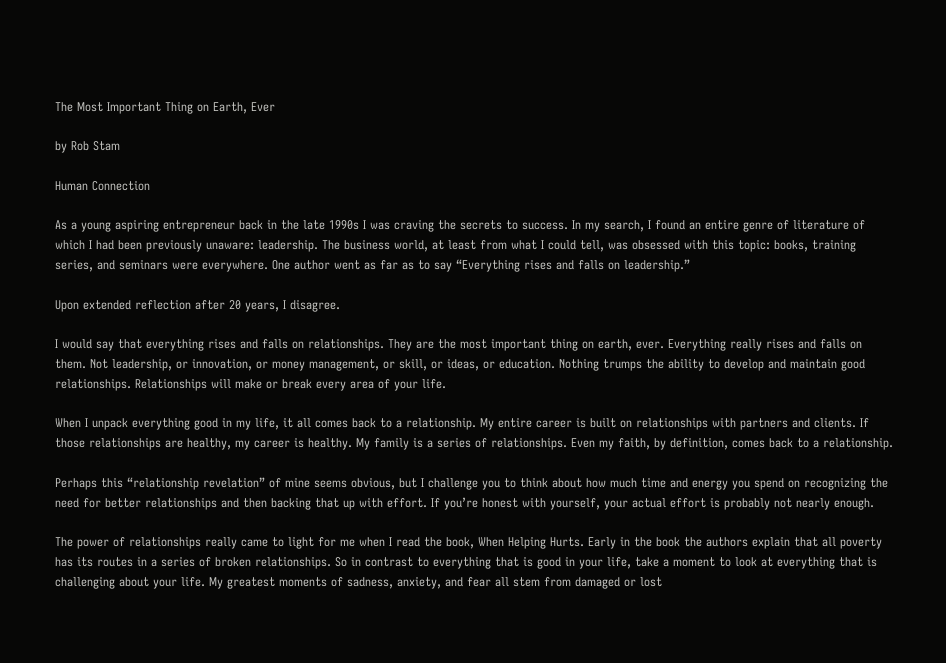The Most Important Thing on Earth, Ever

by Rob Stam

Human Connection

As a young aspiring entrepreneur back in the late 1990s I was craving the secrets to success. In my search, I found an entire genre of literature of which I had been previously unaware: leadership. The business world, at least from what I could tell, was obsessed with this topic: books, training series, and seminars were everywhere. One author went as far as to say “Everything rises and falls on leadership.”

Upon extended reflection after 20 years, I disagree.

I would say that everything rises and falls on relationships. They are the most important thing on earth, ever. Everything really rises and falls on them. Not leadership, or innovation, or money management, or skill, or ideas, or education. Nothing trumps the ability to develop and maintain good relationships. Relationships will make or break every area of your life.

When I unpack everything good in my life, it all comes back to a relationship. My entire career is built on relationships with partners and clients. If those relationships are healthy, my career is healthy. My family is a series of relationships. Even my faith, by definition, comes back to a relationship.

Perhaps this “relationship revelation” of mine seems obvious, but I challenge you to think about how much time and energy you spend on recognizing the need for better relationships and then backing that up with effort. If you’re honest with yourself, your actual effort is probably not nearly enough.

The power of relationships really came to light for me when I read the book, When Helping Hurts. Early in the book the authors explain that all poverty has its routes in a series of broken relationships. So in contrast to everything that is good in your life, take a moment to look at everything that is challenging about your life. My greatest moments of sadness, anxiety, and fear all stem from damaged or lost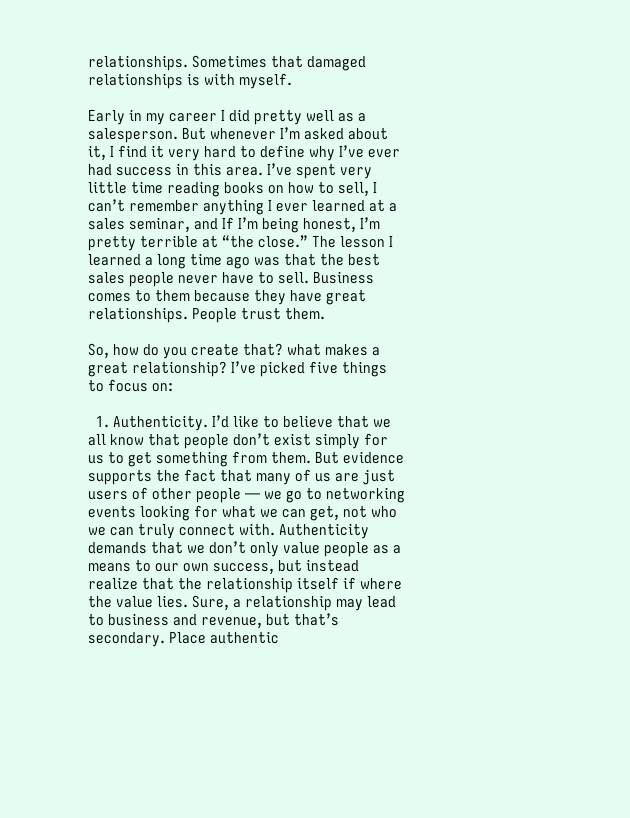relationships. Sometimes that damaged relationships is with myself.

Early in my career I did pretty well as a salesperson. But whenever I’m asked about it, I find it very hard to define why I’ve ever had success in this area. I’ve spent very little time reading books on how to sell, I can’t remember anything I ever learned at a sales seminar, and If I’m being honest, I’m pretty terrible at “the close.” The lesson I learned a long time ago was that the best sales people never have to sell. Business comes to them because they have great relationships. People trust them.

So, how do you create that? what makes a great relationship? I’ve picked five things to focus on:

  1. Authenticity. I’d like to believe that we all know that people don’t exist simply for us to get something from them. But evidence supports the fact that many of us are just users of other people — we go to networking events looking for what we can get, not who we can truly connect with. Authenticity demands that we don’t only value people as a means to our own success, but instead realize that the relationship itself if where the value lies. Sure, a relationship may lead to business and revenue, but that’s secondary. Place authentic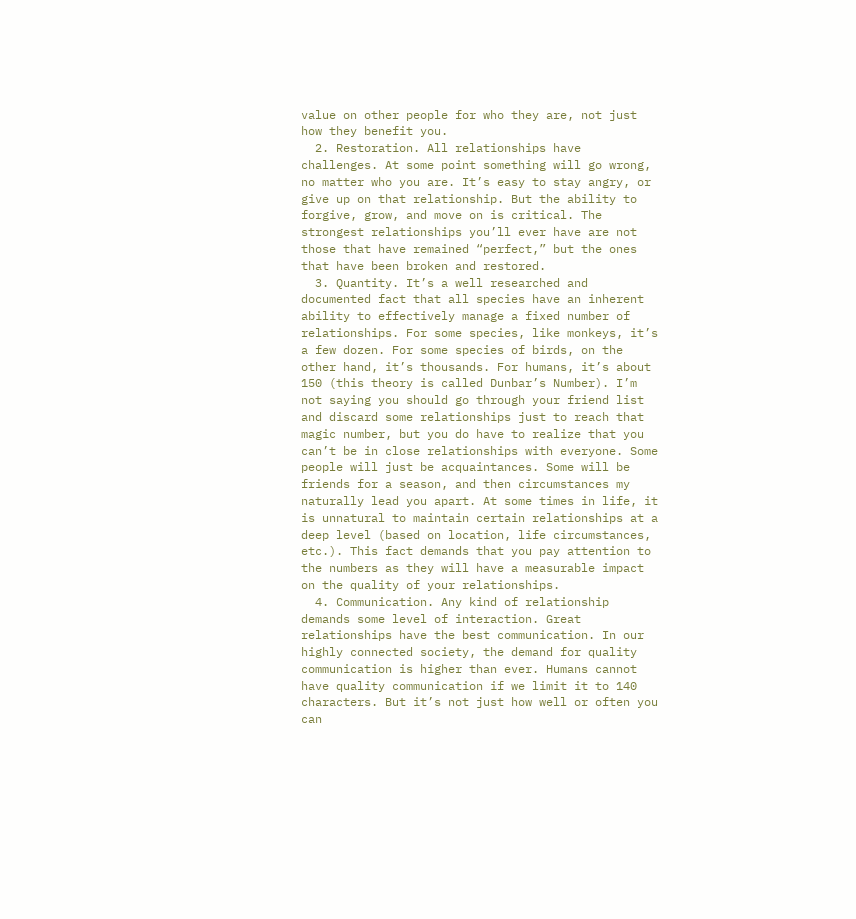value on other people for who they are, not just how they benefit you.
  2. Restoration. All relationships have challenges. At some point something will go wrong, no matter who you are. It’s easy to stay angry, or give up on that relationship. But the ability to forgive, grow, and move on is critical. The strongest relationships you’ll ever have are not those that have remained “perfect,” but the ones that have been broken and restored.
  3. Quantity. It’s a well researched and documented fact that all species have an inherent ability to effectively manage a fixed number of relationships. For some species, like monkeys, it’s a few dozen. For some species of birds, on the other hand, it’s thousands. For humans, it’s about 150 (this theory is called Dunbar’s Number). I’m not saying you should go through your friend list and discard some relationships just to reach that magic number, but you do have to realize that you can’t be in close relationships with everyone. Some people will just be acquaintances. Some will be friends for a season, and then circumstances my naturally lead you apart. At some times in life, it is unnatural to maintain certain relationships at a deep level (based on location, life circumstances, etc.). This fact demands that you pay attention to the numbers as they will have a measurable impact on the quality of your relationships.
  4. Communication. Any kind of relationship demands some level of interaction. Great relationships have the best communication. In our highly connected society, the demand for quality communication is higher than ever. Humans cannot have quality communication if we limit it to 140 characters. But it’s not just how well or often you can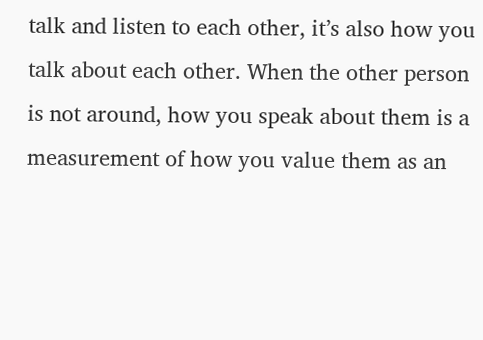talk and listen to each other, it’s also how you talk about each other. When the other person is not around, how you speak about them is a measurement of how you value them as an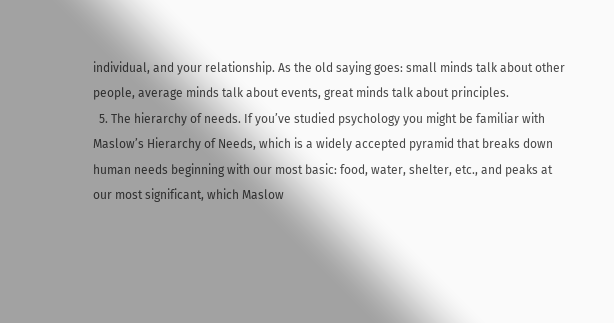individual, and your relationship. As the old saying goes: small minds talk about other people, average minds talk about events, great minds talk about principles.
  5. The hierarchy of needs. If you’ve studied psychology you might be familiar with Maslow’s Hierarchy of Needs, which is a widely accepted pyramid that breaks down human needs beginning with our most basic: food, water, shelter, etc., and peaks at our most significant, which Maslow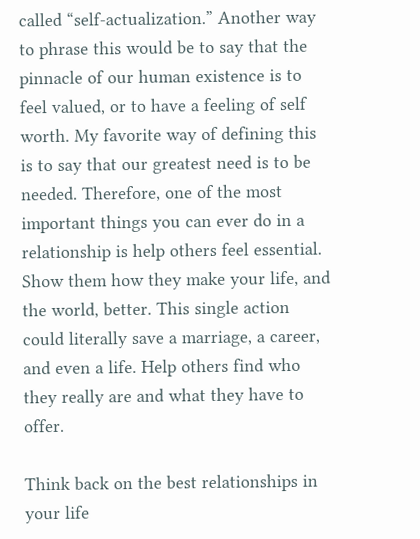called “self-actualization.” Another way to phrase this would be to say that the pinnacle of our human existence is to feel valued, or to have a feeling of self worth. My favorite way of defining this is to say that our greatest need is to be needed. Therefore, one of the most important things you can ever do in a relationship is help others feel essential. Show them how they make your life, and the world, better. This single action could literally save a marriage, a career, and even a life. Help others find who they really are and what they have to offer.

Think back on the best relationships in your life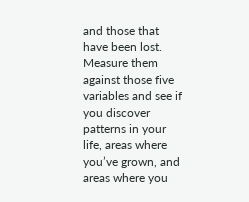and those that have been lost. Measure them against those five variables and see if you discover patterns in your life, areas where you’ve grown, and areas where you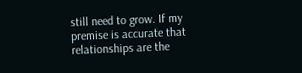still need to grow. If my premise is accurate that relationships are the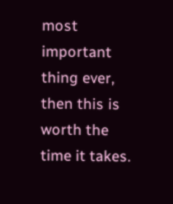most important thing ever, then this is worth the time it takes.